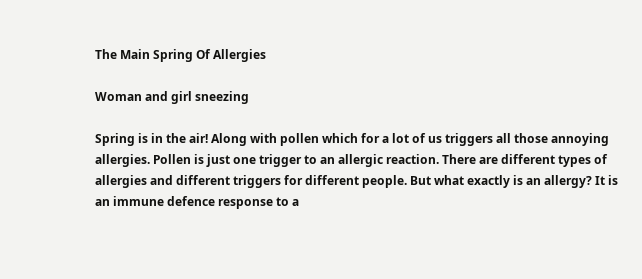The Main Spring Of Allergies

Woman and girl sneezing

Spring is in the air! Along with pollen which for a lot of us triggers all those annoying allergies. Pollen is just one trigger to an allergic reaction. There are different types of allergies and different triggers for different people. But what exactly is an allergy? It is an immune defence response to a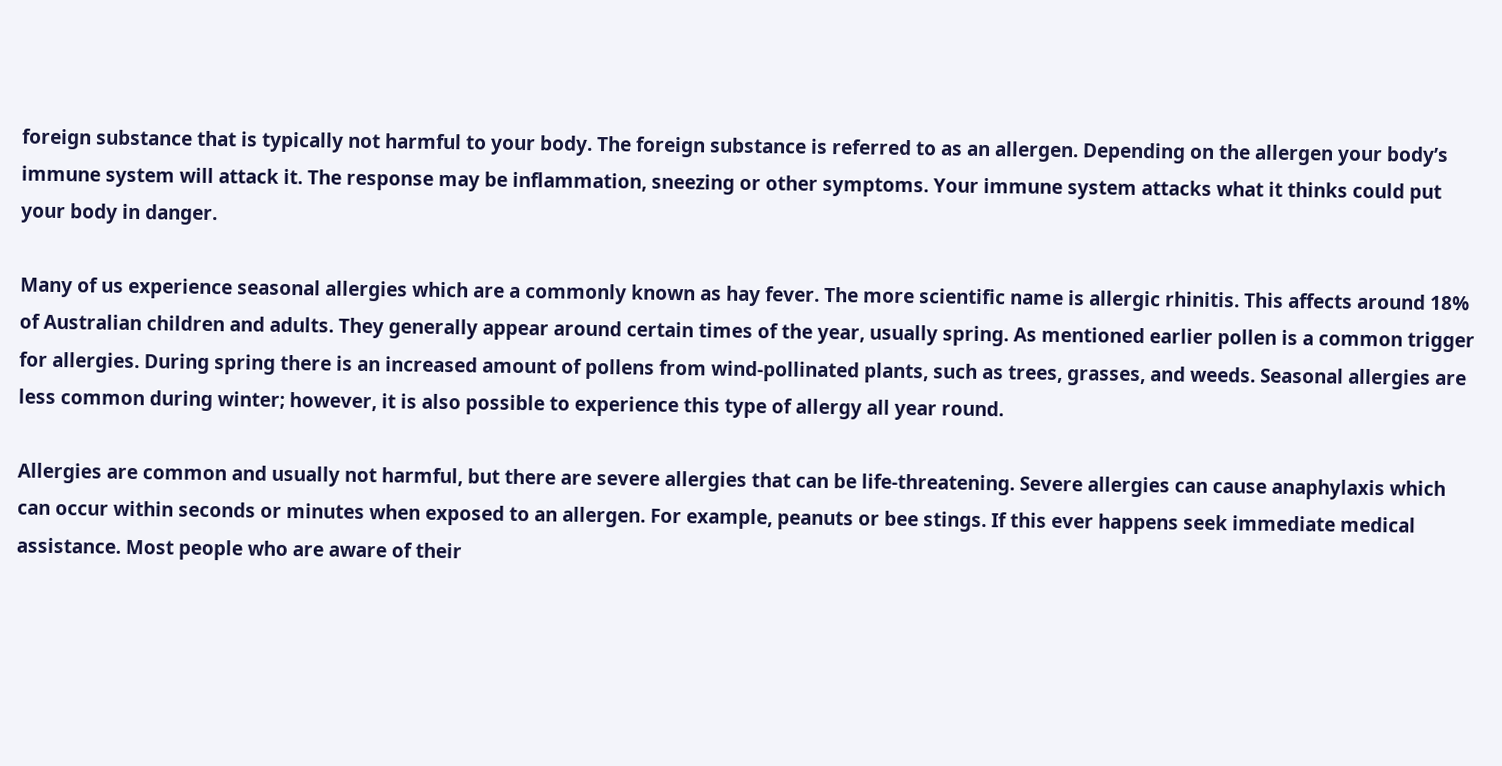foreign substance that is typically not harmful to your body. The foreign substance is referred to as an allergen. Depending on the allergen your body’s immune system will attack it. The response may be inflammation, sneezing or other symptoms. Your immune system attacks what it thinks could put your body in danger.

Many of us experience seasonal allergies which are a commonly known as hay fever. The more scientific name is allergic rhinitis. This affects around 18% of Australian children and adults. They generally appear around certain times of the year, usually spring. As mentioned earlier pollen is a common trigger for allergies. During spring there is an increased amount of pollens from wind-pollinated plants, such as trees, grasses, and weeds. Seasonal allergies are less common during winter; however, it is also possible to experience this type of allergy all year round.

Allergies are common and usually not harmful, but there are severe allergies that can be life-threatening. Severe allergies can cause anaphylaxis which can occur within seconds or minutes when exposed to an allergen. For example, peanuts or bee stings. If this ever happens seek immediate medical assistance. Most people who are aware of their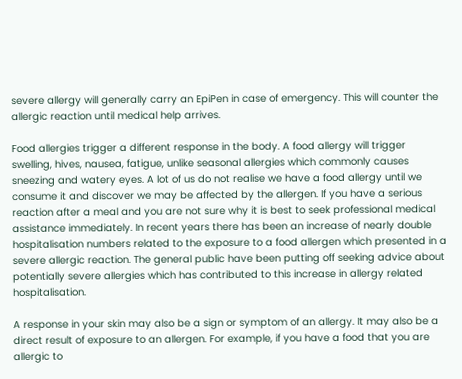severe allergy will generally carry an EpiPen in case of emergency. This will counter the allergic reaction until medical help arrives.

Food allergies trigger a different response in the body. A food allergy will trigger swelling, hives, nausea, fatigue, unlike seasonal allergies which commonly causes sneezing and watery eyes. A lot of us do not realise we have a food allergy until we consume it and discover we may be affected by the allergen. If you have a serious reaction after a meal and you are not sure why it is best to seek professional medical assistance immediately. In recent years there has been an increase of nearly double hospitalisation numbers related to the exposure to a food allergen which presented in a severe allergic reaction. The general public have been putting off seeking advice about potentially severe allergies which has contributed to this increase in allergy related hospitalisation.

A response in your skin may also be a sign or symptom of an allergy. It may also be a direct result of exposure to an allergen. For example, if you have a food that you are allergic to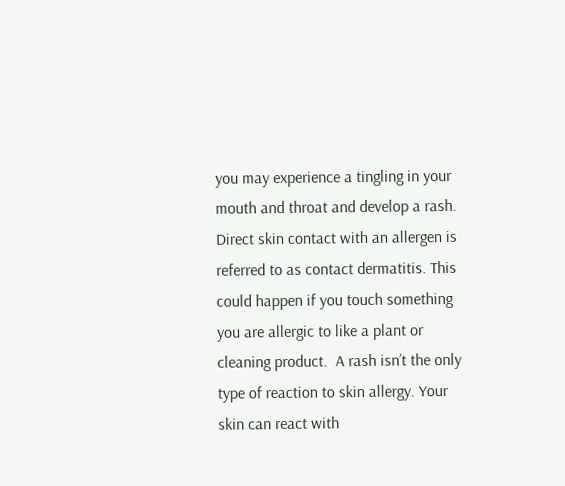you may experience a tingling in your mouth and throat and develop a rash. Direct skin contact with an allergen is referred to as contact dermatitis. This could happen if you touch something you are allergic to like a plant or cleaning product.  A rash isn’t the only type of reaction to skin allergy. Your skin can react with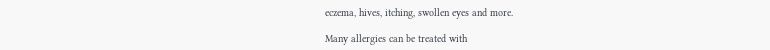eczema, hives, itching, swollen eyes and more.

Many allergies can be treated with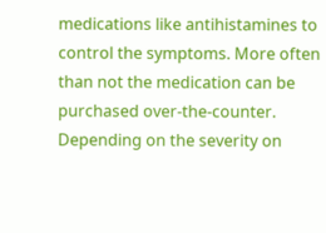medications like antihistamines to control the symptoms. More often than not the medication can be purchased over-the-counter. Depending on the severity on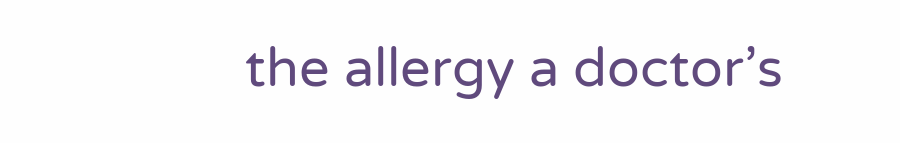the allergy a doctor’s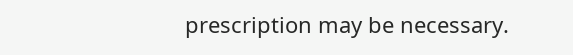prescription may be necessary.